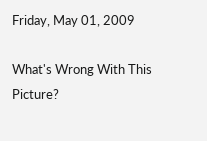Friday, May 01, 2009

What's Wrong With This Picture?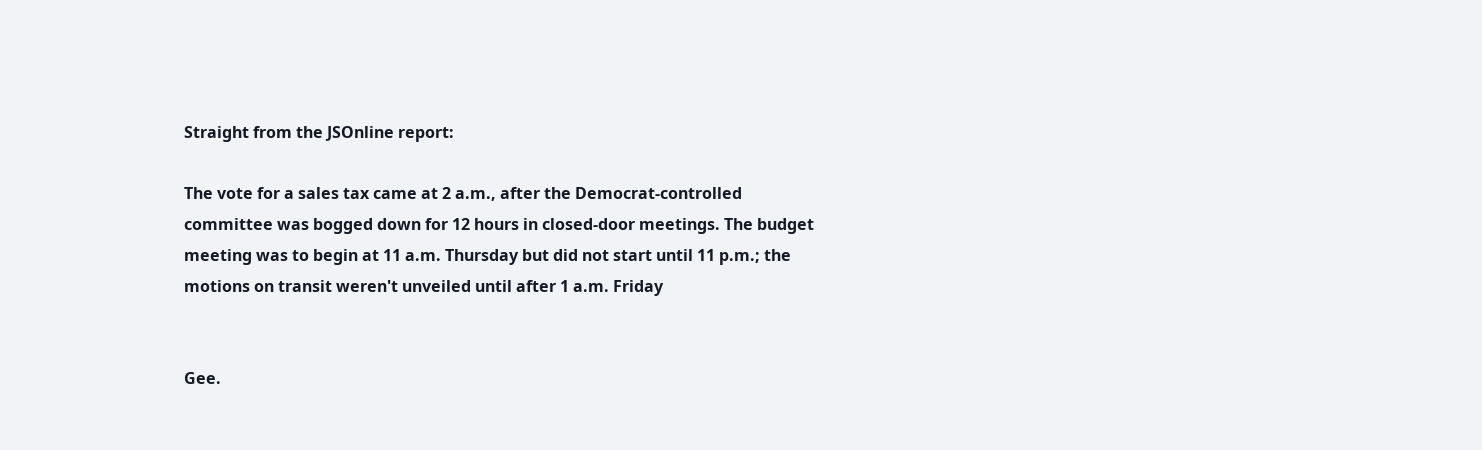Straight from the JSOnline report:

The vote for a sales tax came at 2 a.m., after the Democrat-controlled committee was bogged down for 12 hours in closed-door meetings. The budget meeting was to begin at 11 a.m. Thursday but did not start until 11 p.m.; the motions on transit weren't unveiled until after 1 a.m. Friday


Gee.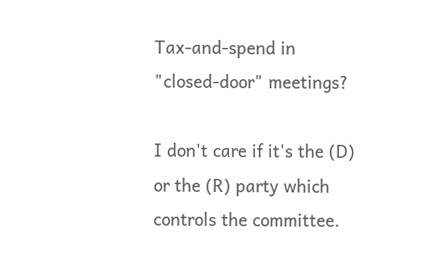Tax-and-spend in "closed-door" meetings?

I don't care if it's the (D) or the (R) party which controls the committee.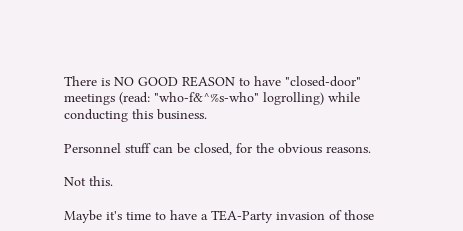There is NO GOOD REASON to have "closed-door" meetings (read: "who-f&^%s-who" logrolling) while conducting this business.

Personnel stuff can be closed, for the obvious reasons.

Not this.

Maybe it's time to have a TEA-Party invasion of those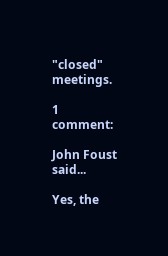"closed" meetings.

1 comment:

John Foust said...

Yes, the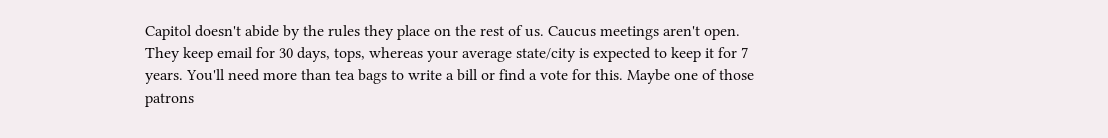Capitol doesn't abide by the rules they place on the rest of us. Caucus meetings aren't open. They keep email for 30 days, tops, whereas your average state/city is expected to keep it for 7 years. You'll need more than tea bags to write a bill or find a vote for this. Maybe one of those patrons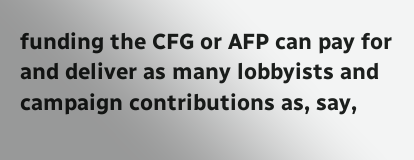funding the CFG or AFP can pay for and deliver as many lobbyists and campaign contributions as, say,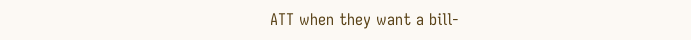ATT when they want a bill-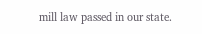mill law passed in our state.